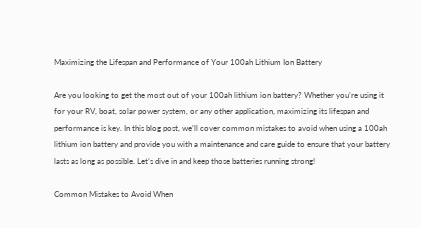Maximizing the Lifespan and Performance of Your 100ah Lithium Ion Battery

Are you looking to get the most out of your 100ah lithium ion battery? Whether you’re using it for your RV, boat, solar power system, or any other application, maximizing its lifespan and performance is key. In this blog post, we’ll cover common mistakes to avoid when using a 100ah lithium ion battery and provide you with a maintenance and care guide to ensure that your battery lasts as long as possible. Let’s dive in and keep those batteries running strong!

Common Mistakes to Avoid When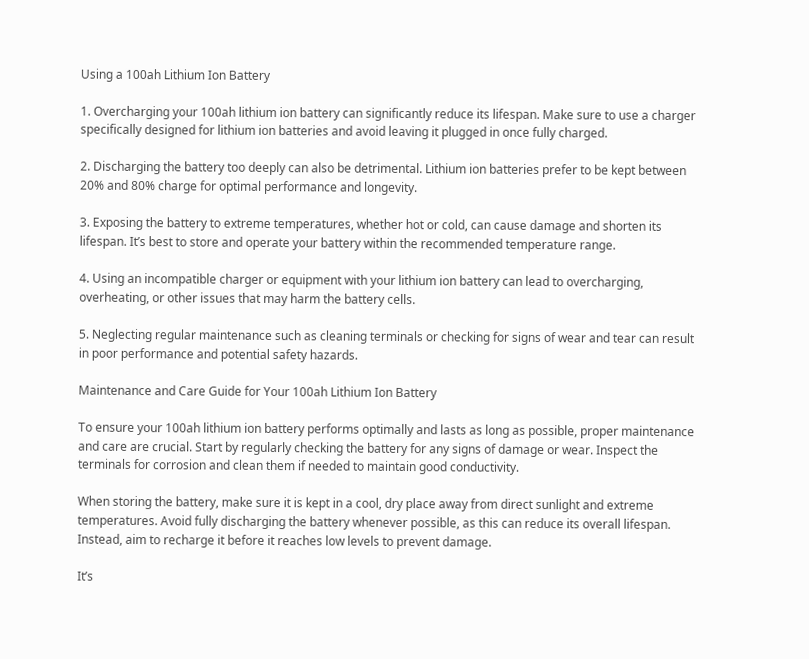Using a 100ah Lithium Ion Battery

1. Overcharging your 100ah lithium ion battery can significantly reduce its lifespan. Make sure to use a charger specifically designed for lithium ion batteries and avoid leaving it plugged in once fully charged.

2. Discharging the battery too deeply can also be detrimental. Lithium ion batteries prefer to be kept between 20% and 80% charge for optimal performance and longevity.

3. Exposing the battery to extreme temperatures, whether hot or cold, can cause damage and shorten its lifespan. It’s best to store and operate your battery within the recommended temperature range.

4. Using an incompatible charger or equipment with your lithium ion battery can lead to overcharging, overheating, or other issues that may harm the battery cells.

5. Neglecting regular maintenance such as cleaning terminals or checking for signs of wear and tear can result in poor performance and potential safety hazards.

Maintenance and Care Guide for Your 100ah Lithium Ion Battery

To ensure your 100ah lithium ion battery performs optimally and lasts as long as possible, proper maintenance and care are crucial. Start by regularly checking the battery for any signs of damage or wear. Inspect the terminals for corrosion and clean them if needed to maintain good conductivity.

When storing the battery, make sure it is kept in a cool, dry place away from direct sunlight and extreme temperatures. Avoid fully discharging the battery whenever possible, as this can reduce its overall lifespan. Instead, aim to recharge it before it reaches low levels to prevent damage.

It’s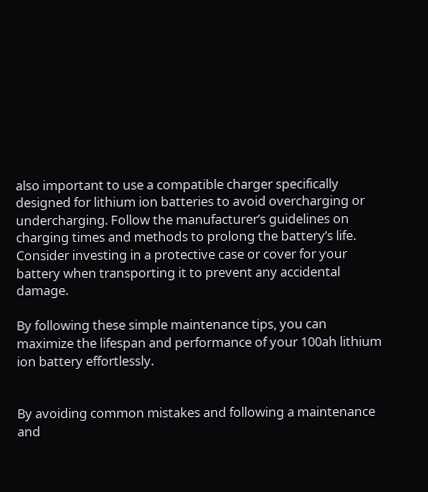also important to use a compatible charger specifically designed for lithium ion batteries to avoid overcharging or undercharging. Follow the manufacturer’s guidelines on charging times and methods to prolong the battery’s life. Consider investing in a protective case or cover for your battery when transporting it to prevent any accidental damage.

By following these simple maintenance tips, you can maximize the lifespan and performance of your 100ah lithium ion battery effortlessly.


By avoiding common mistakes and following a maintenance and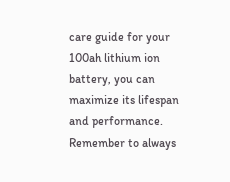care guide for your 100ah lithium ion battery, you can maximize its lifespan and performance. Remember to always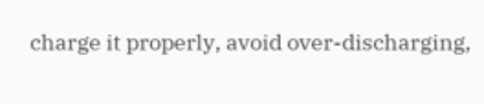charge it properly, avoid over-discharging,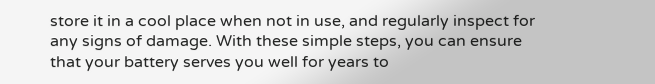store it in a cool place when not in use, and regularly inspect for any signs of damage. With these simple steps, you can ensure that your battery serves you well for years to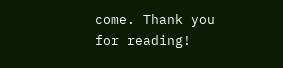come. Thank you for reading!